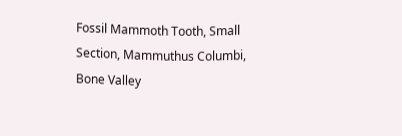Fossil Mammoth Tooth, Small Section, Mammuthus Columbi, Bone Valley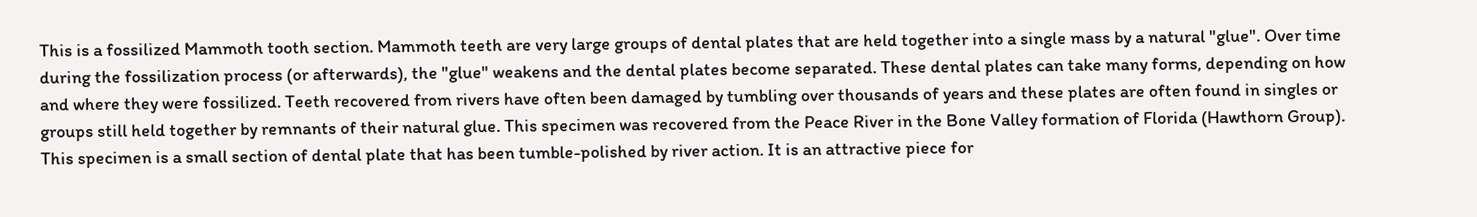This is a fossilized Mammoth tooth section. Mammoth teeth are very large groups of dental plates that are held together into a single mass by a natural "glue". Over time during the fossilization process (or afterwards), the "glue" weakens and the dental plates become separated. These dental plates can take many forms, depending on how and where they were fossilized. Teeth recovered from rivers have often been damaged by tumbling over thousands of years and these plates are often found in singles or groups still held together by remnants of their natural glue. This specimen was recovered from the Peace River in the Bone Valley formation of Florida (Hawthorn Group). This specimen is a small section of dental plate that has been tumble-polished by river action. It is an attractive piece for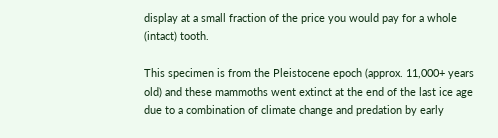display at a small fraction of the price you would pay for a whole (intact) tooth.

This specimen is from the Pleistocene epoch (approx. 11,000+ years old) and these mammoths went extinct at the end of the last ice age due to a combination of climate change and predation by early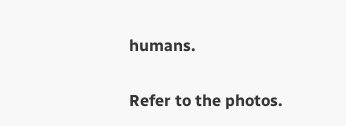humans.

Refer to the photos.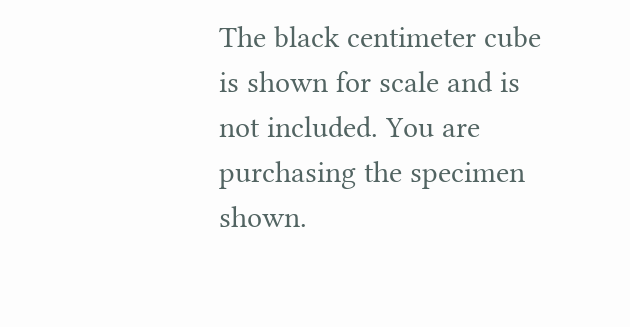The black centimeter cube is shown for scale and is not included. You are purchasing the specimen shown.